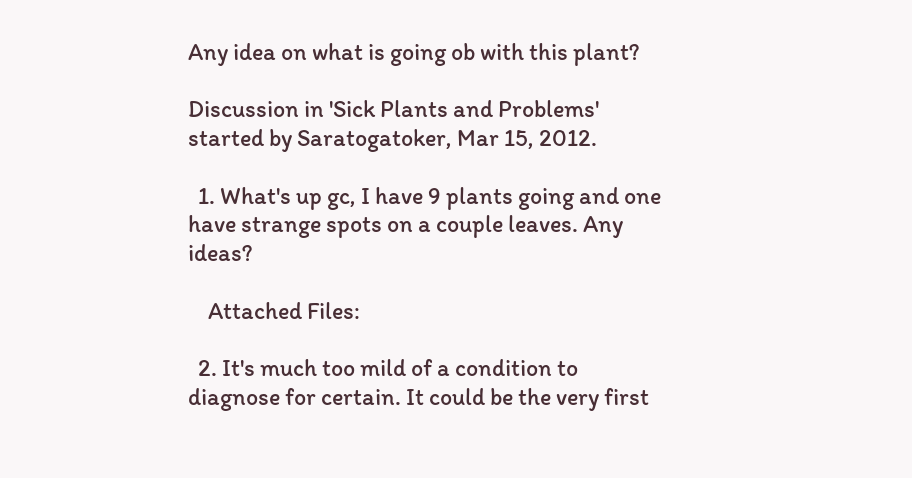Any idea on what is going ob with this plant?

Discussion in 'Sick Plants and Problems' started by Saratogatoker, Mar 15, 2012.

  1. What's up gc, I have 9 plants going and one have strange spots on a couple leaves. Any ideas?

    Attached Files:

  2. It's much too mild of a condition to diagnose for certain. It could be the very first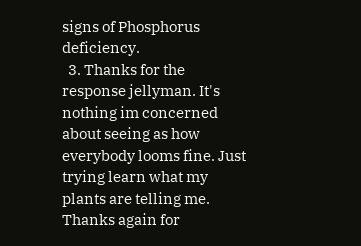signs of Phosphorus deficiency.
  3. Thanks for the response jellyman. It's nothing im concerned about seeing as how everybody looms fine. Just trying learn what my plants are telling me. Thanks again for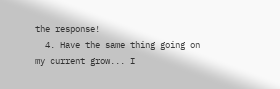the response!
  4. Have the same thing going on my current grow... I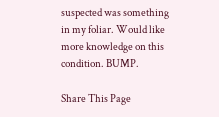suspected was something in my foliar. Would like more knowledge on this condition. BUMP.

Share This Page